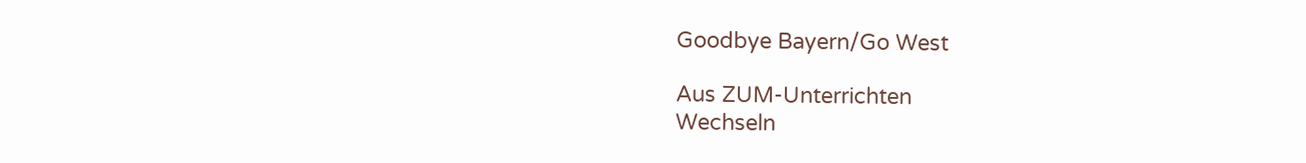Goodbye Bayern/Go West

Aus ZUM-Unterrichten
Wechseln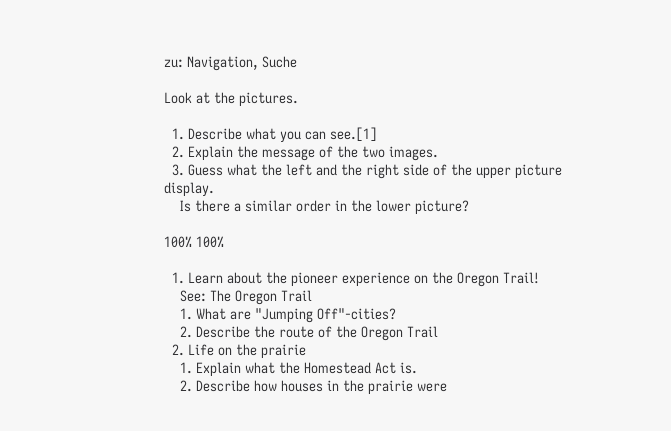zu: Navigation, Suche

Look at the pictures.

  1. Describe what you can see.[1]
  2. Explain the message of the two images.
  3. Guess what the left and the right side of the upper picture display.
    Is there a similar order in the lower picture?

100% 100%

  1. Learn about the pioneer experience on the Oregon Trail!
    See: The Oregon Trail
    1. What are "Jumping Off"-cities?
    2. Describe the route of the Oregon Trail
  2. Life on the prairie
    1. Explain what the Homestead Act is.
    2. Describe how houses in the prairie were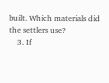built. Which materials did the settlers use?
    3. If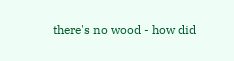there's no wood - how did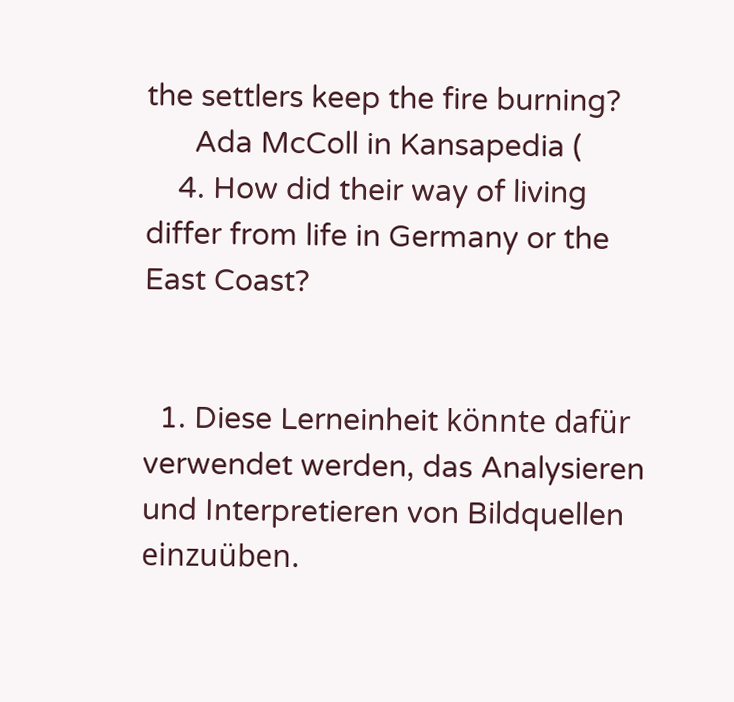the settlers keep the fire burning?
      Ada McColl in Kansapedia (
    4. How did their way of living differ from life in Germany or the East Coast?


  1. Diese Lerneinheit könnte dafür verwendet werden, das Analysieren und Interpretieren von Bildquellen einzuüben.